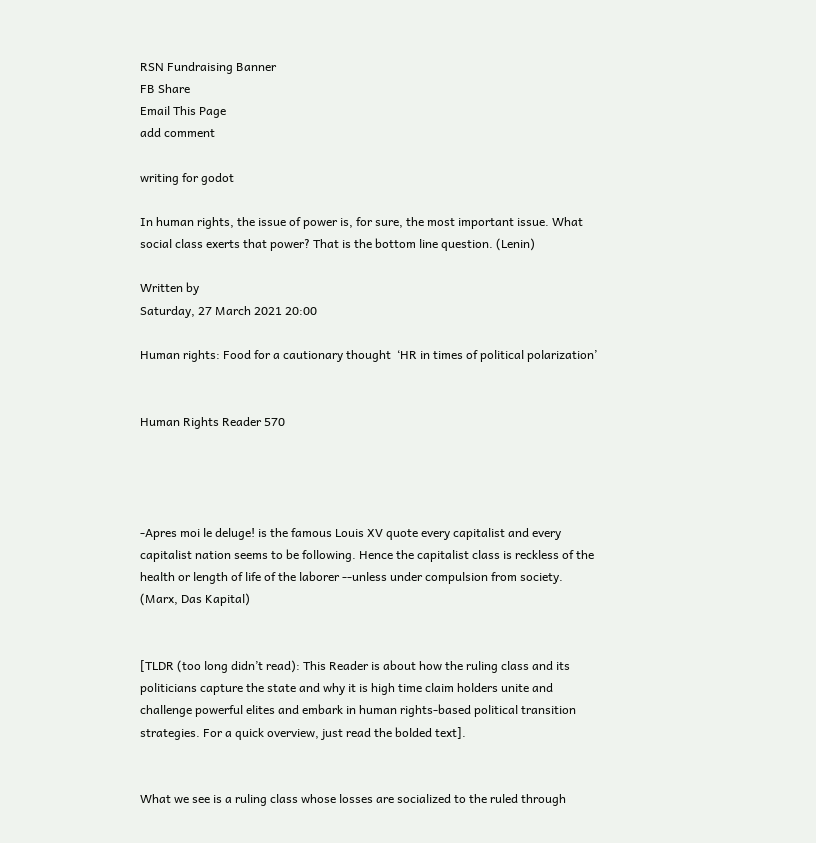RSN Fundraising Banner
FB Share
Email This Page
add comment

writing for godot

In human rights, the issue of power is, for sure, the most important issue. What social class exerts that power? That is the bottom line question. (Lenin)

Written by
Saturday, 27 March 2021 20:00

Human rights: Food for a cautionary thought  ‘HR in times of political polarization’


Human Rights Reader 570




-Apres moi le deluge! is the famous Louis XV quote every capitalist and every capitalist nation seems to be following. Hence the capitalist class is reckless of the health or length of life of the laborer --unless under compulsion from society. (Marx, Das Kapital)


[TLDR (too long didn’t read): This Reader is about how the ruling class and its politicians capture the state and why it is high time claim holders unite and challenge powerful elites and embark in human rights-based political transition strategies. For a quick overview, just read the bolded text].


What we see is a ruling class whose losses are socialized to the ruled through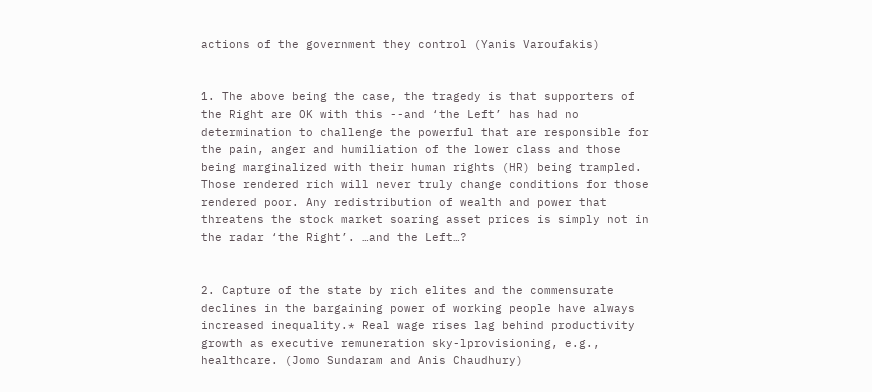actions of the government they control (Yanis Varoufakis)


1. The above being the case, the tragedy is that supporters of the Right are OK with this --and ‘the Left’ has had no determination to challenge the powerful that are responsible for the pain, anger and humiliation of the lower class and those being marginalized with their human rights (HR) being trampled. Those rendered rich will never truly change conditions for those rendered poor. Any redistribution of wealth and power that threatens the stock market soaring asset prices is simply not in the radar ‘the Right’. …and the Left…?


2. Capture of the state by rich elites and the commensurate declines in the bargaining power of working people have always increased inequality.* Real wage rises lag behind productivity growth as executive remuneration sky-lprovisioning, e.g., healthcare. (Jomo Sundaram and Anis Chaudhury)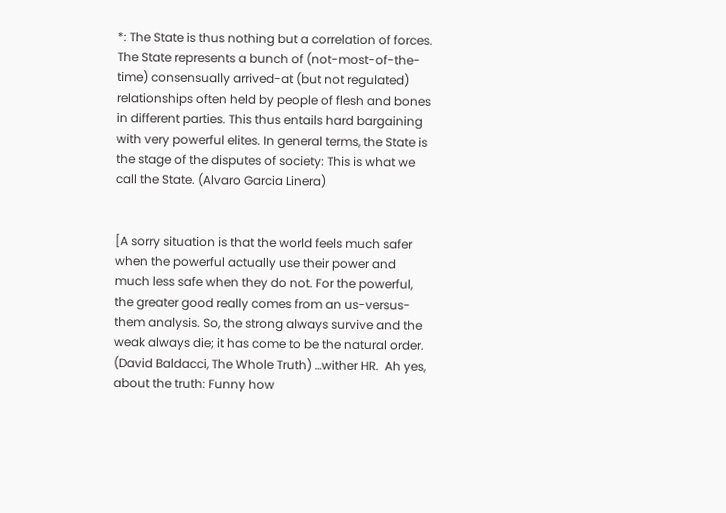*: The State is thus nothing but a correlation of forces. The State represents a bunch of (not-most-of-the-time) consensually arrived-at (but not regulated) relationships often held by people of flesh and bones in different parties. This thus entails hard bargaining with very powerful elites. In general terms, the State is the stage of the disputes of society: This is what we call the State. (Alvaro Garcia Linera)


[A sorry situation is that the world feels much safer when the powerful actually use their power and much less safe when they do not. For the powerful, the greater good really comes from an us-versus-them analysis. So, the strong always survive and the weak always die; it has come to be the natural order. (David Baldacci, The Whole Truth) …wither HR.  Ah yes, about the truth: Funny how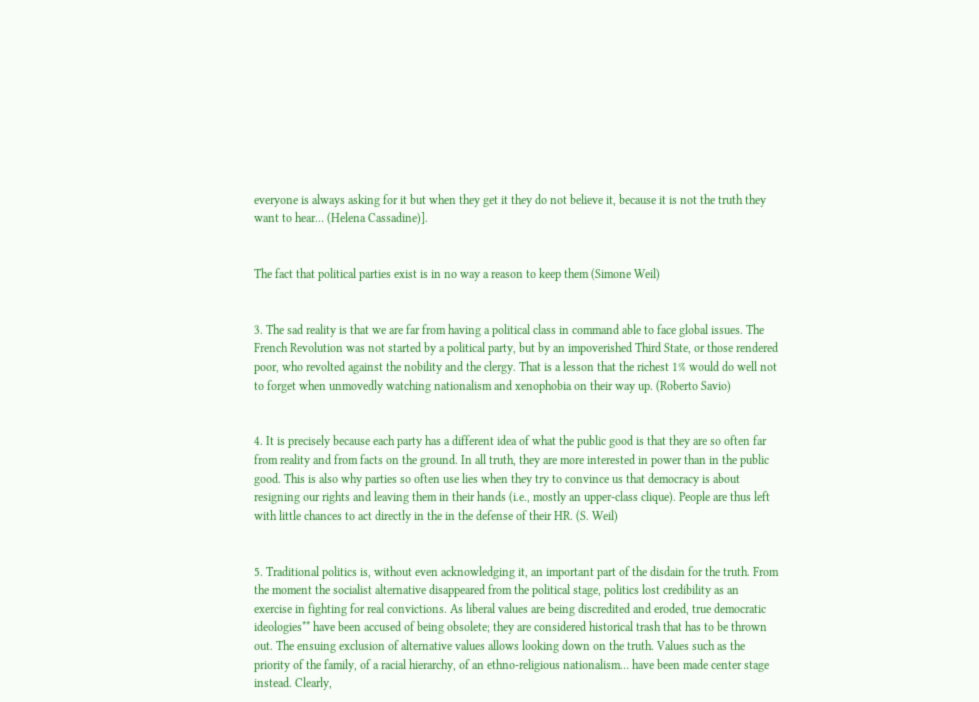everyone is always asking for it but when they get it they do not believe it, because it is not the truth they want to hear… (Helena Cassadine)].


The fact that political parties exist is in no way a reason to keep them (Simone Weil)


3. The sad reality is that we are far from having a political class in command able to face global issues. The French Revolution was not started by a political party, but by an impoverished Third State, or those rendered poor, who revolted against the nobility and the clergy. That is a lesson that the richest 1% would do well not to forget when unmovedly watching nationalism and xenophobia on their way up. (Roberto Savio)


4. It is precisely because each party has a different idea of what the public good is that they are so often far from reality and from facts on the ground. In all truth, they are more interested in power than in the public good. This is also why parties so often use lies when they try to convince us that democracy is about resigning our rights and leaving them in their hands (i.e., mostly an upper-class clique). People are thus left with little chances to act directly in the in the defense of their HR. (S. Weil)


5. Traditional politics is, without even acknowledging it, an important part of the disdain for the truth. From the moment the socialist alternative disappeared from the political stage, politics lost credibility as an exercise in fighting for real convictions. As liberal values are being discredited and eroded, true democratic ideologies** have been accused of being obsolete; they are considered historical trash that has to be thrown out. The ensuing exclusion of alternative values allows looking down on the truth. Values such as the priority of the family, of a racial hierarchy, of an ethno-religious nationalism… have been made center stage instead. Clearly,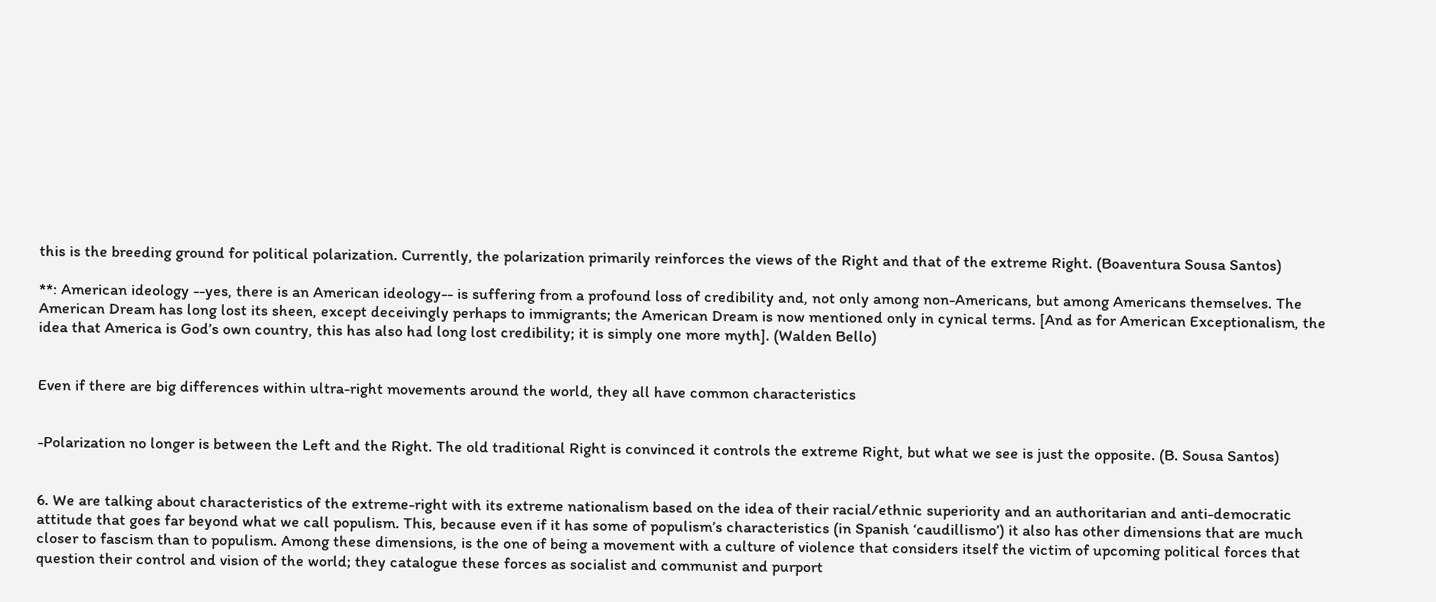this is the breeding ground for political polarization. Currently, the polarization primarily reinforces the views of the Right and that of the extreme Right. (Boaventura Sousa Santos)

**: American ideology --yes, there is an American ideology-- is suffering from a profound loss of credibility and, not only among non-Americans, but among Americans themselves. The American Dream has long lost its sheen, except deceivingly perhaps to immigrants; the American Dream is now mentioned only in cynical terms. [And as for American Exceptionalism, the idea that America is God’s own country, this has also had long lost credibility; it is simply one more myth]. (Walden Bello)


Even if there are big differences within ultra-right movements around the world, they all have common characteristics


-Polarization no longer is between the Left and the Right. The old traditional Right is convinced it controls the extreme Right, but what we see is just the opposite. (B. Sousa Santos)


6. We are talking about characteristics of the extreme-right with its extreme nationalism based on the idea of their racial/ethnic superiority and an authoritarian and anti-democratic attitude that goes far beyond what we call populism. This, because even if it has some of populism’s characteristics (in Spanish ‘caudillismo’) it also has other dimensions that are much closer to fascism than to populism. Among these dimensions, is the one of being a movement with a culture of violence that considers itself the victim of upcoming political forces that question their control and vision of the world; they catalogue these forces as socialist and communist and purport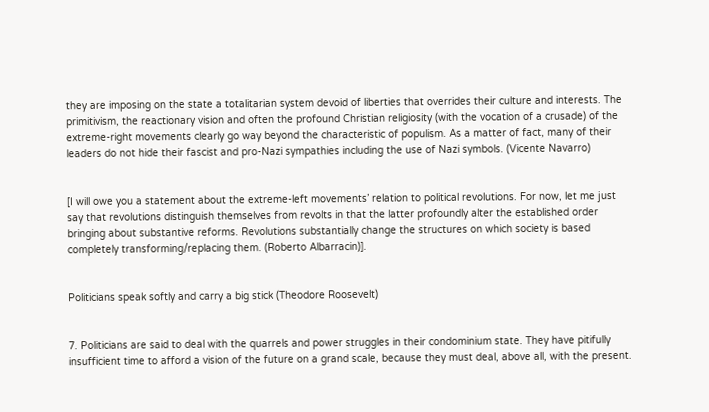they are imposing on the state a totalitarian system devoid of liberties that overrides their culture and interests. The primitivism, the reactionary vision and often the profound Christian religiosity (with the vocation of a crusade) of the extreme-right movements clearly go way beyond the characteristic of populism. As a matter of fact, many of their leaders do not hide their fascist and pro-Nazi sympathies including the use of Nazi symbols. (Vicente Navarro)


[I will owe you a statement about the extreme-left movements’ relation to political revolutions. For now, let me just say that revolutions distinguish themselves from revolts in that the latter profoundly alter the established order bringing about substantive reforms. Revolutions substantially change the structures on which society is based completely transforming/replacing them. (Roberto Albarracin)].


Politicians speak softly and carry a big stick (Theodore Roosevelt)


7. Politicians are said to deal with the quarrels and power struggles in their condominium state. They have pitifully insufficient time to afford a vision of the future on a grand scale, because they must deal, above all, with the present.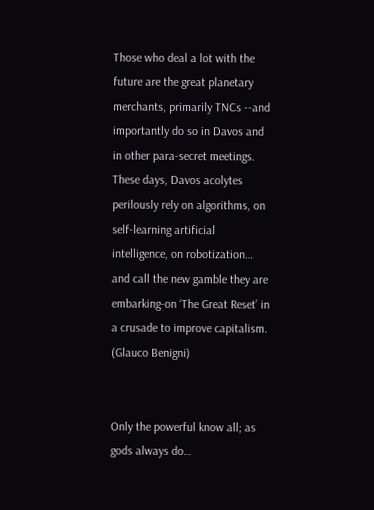Those who deal a lot with the future are the great planetary merchants, primarily TNCs --and importantly do so in Davos and in other para-secret meetings. These days, Davos acolytes perilously rely on algorithms, on self-learning artificial intelligence, on robotization… and call the new gamble they are embarking-on ‘The Great Reset’ in a crusade to improve capitalism. (Glauco Benigni)


Only the powerful know all; as gods always do…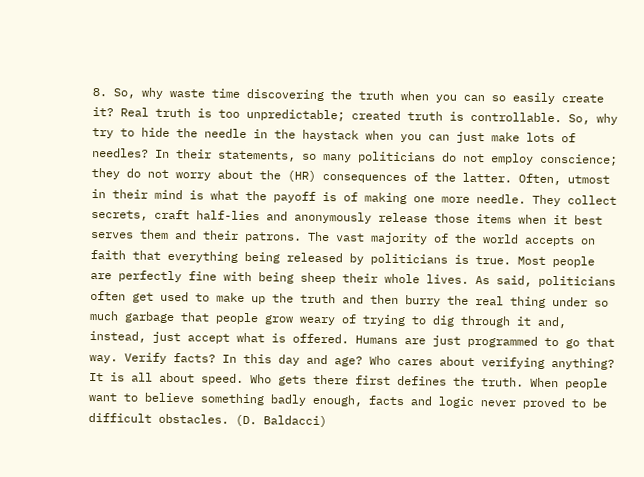8. So, why waste time discovering the truth when you can so easily create it? Real truth is too unpredictable; created truth is controllable. So, why try to hide the needle in the haystack when you can just make lots of needles? In their statements, so many politicians do not employ conscience; they do not worry about the (HR) consequences of the latter. Often, utmost in their mind is what the payoff is of making one more needle. They collect secrets, craft half-lies and anonymously release those items when it best serves them and their patrons. The vast majority of the world accepts on faith that everything being released by politicians is true. Most people are perfectly fine with being sheep their whole lives. As said, politicians often get used to make up the truth and then burry the real thing under so much garbage that people grow weary of trying to dig through it and, instead, just accept what is offered. Humans are just programmed to go that way. Verify facts? In this day and age? Who cares about verifying anything? It is all about speed. Who gets there first defines the truth. When people want to believe something badly enough, facts and logic never proved to be difficult obstacles. (D. Baldacci)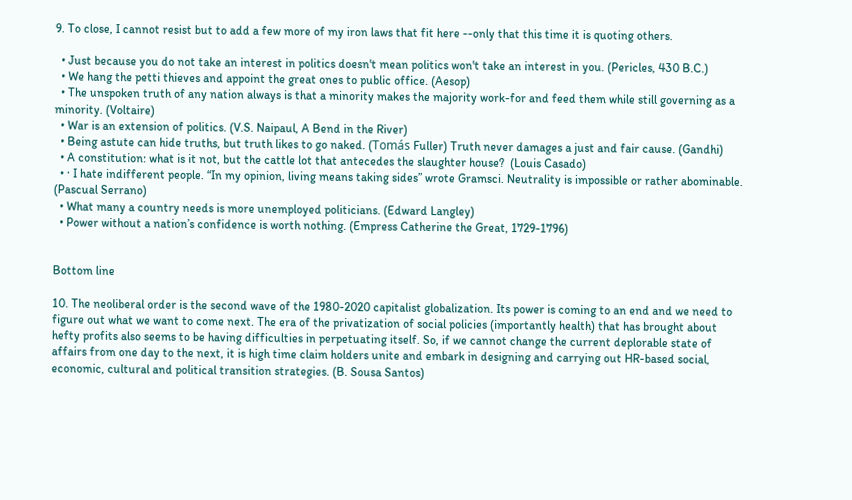9. To close, I cannot resist but to add a few more of my iron laws that fit here --only that this time it is quoting others.

  • Just because you do not take an interest in politics doesn't mean politics won't take an interest in you. (Pericles, 430 B.C.)
  • We hang the petti thieves and appoint the great ones to public office. (Aesop)
  • The unspoken truth of any nation always is that a minority makes the majority work-for and feed them while still governing as a minority. (Voltaire)
  • War is an extension of politics. (V.S. Naipaul, A Bend in the River)
  • Being astute can hide truths, but truth likes to go naked. (Tomás Fuller) Truth never damages a just and fair cause. (Gandhi)
  • A constitution: what is it not, but the cattle lot that antecedes the slaughter house?  (Louis Casado)
  • · I hate indifferent people. “In my opinion, living means taking sides” wrote Gramsci. Neutrality is impossible or rather abominable. (Pascual Serrano)
  • What many a country needs is more unemployed politicians. (Edward Langley)
  • Power without a nation’s confidence is worth nothing. (Empress Catherine the Great, 1729-1796)


Bottom line

10. The neoliberal order is the second wave of the 1980-2020 capitalist globalization. Its power is coming to an end and we need to figure out what we want to come next. The era of the privatization of social policies (importantly health) that has brought about hefty profits also seems to be having difficulties in perpetuating itself. So, if we cannot change the current deplorable state of affairs from one day to the next, it is high time claim holders unite and embark in designing and carrying out HR-based social, economic, cultural and political transition strategies. (B. Sousa Santos)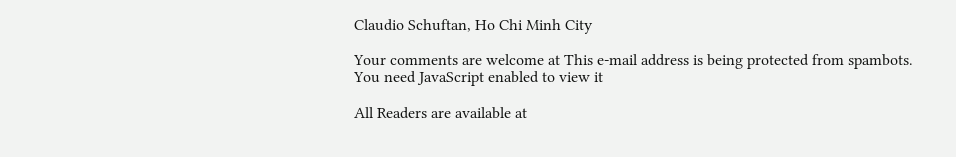Claudio Schuftan, Ho Chi Minh City

Your comments are welcome at This e-mail address is being protected from spambots. You need JavaScript enabled to view it

All Readers are available at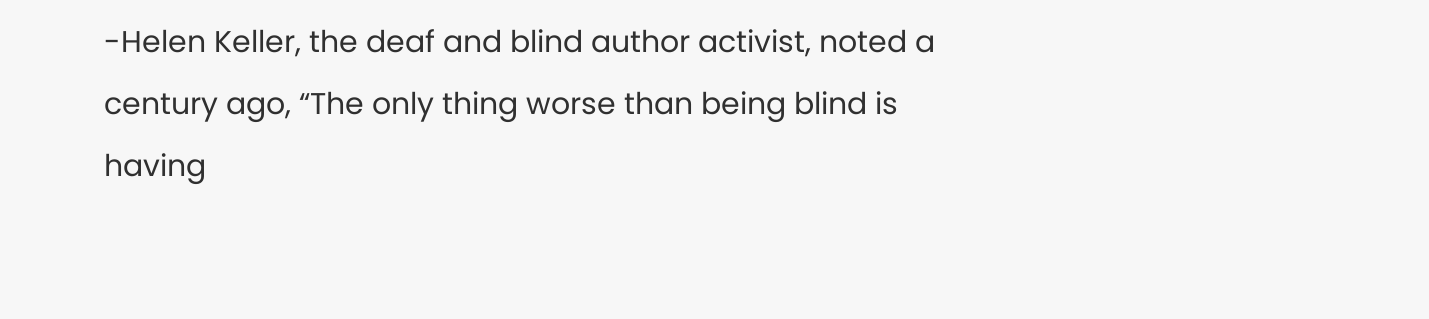-Helen Keller, the deaf and blind author activist, noted a century ago, “The only thing worse than being blind is having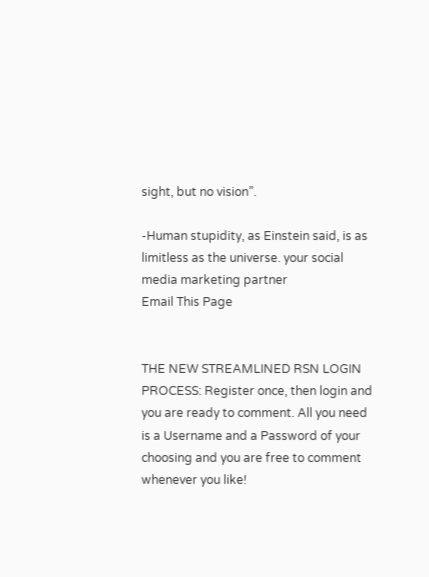sight, but no vision”.

-Human stupidity, as Einstein said, is as limitless as the universe. your social media marketing partner
Email This Page


THE NEW STREAMLINED RSN LOGIN PROCESS: Register once, then login and you are ready to comment. All you need is a Username and a Password of your choosing and you are free to comment whenever you like!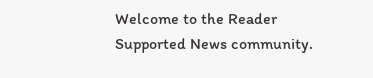Welcome to the Reader Supported News community.